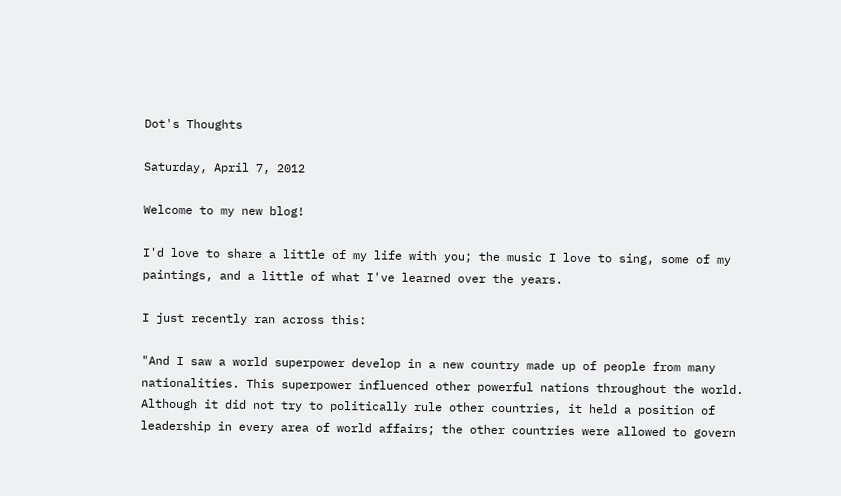Dot's Thoughts

Saturday, April 7, 2012

Welcome to my new blog!

I'd love to share a little of my life with you; the music I love to sing, some of my paintings, and a little of what I've learned over the years.

I just recently ran across this:

"And I saw a world superpower develop in a new country made up of people from many nationalities. This superpower influenced other powerful nations throughout the world. Although it did not try to politically rule other countries, it held a position of leadership in every area of world affairs; the other countries were allowed to govern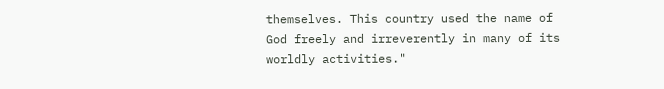themselves. This country used the name of God freely and irreverently in many of its worldly activities."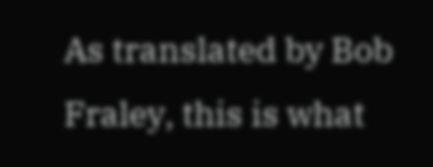As translated by Bob Fraley, this is what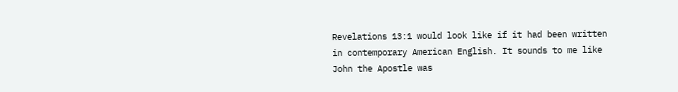Revelations 13:1 would look like if it had been written in contemporary American English. It sounds to me like John the Apostle was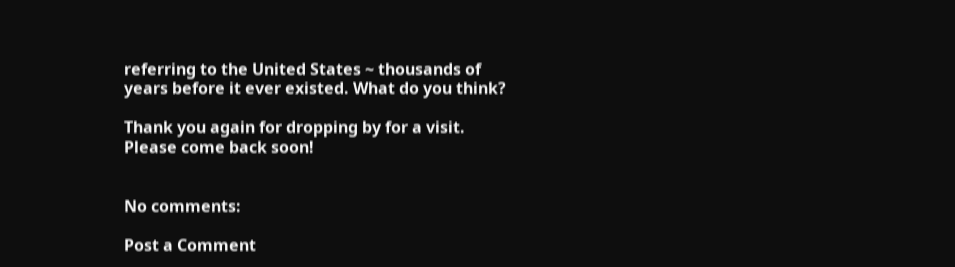referring to the United States ~ thousands of years before it ever existed. What do you think?

Thank you again for dropping by for a visit.
Please come back soon!


No comments:

Post a Comment